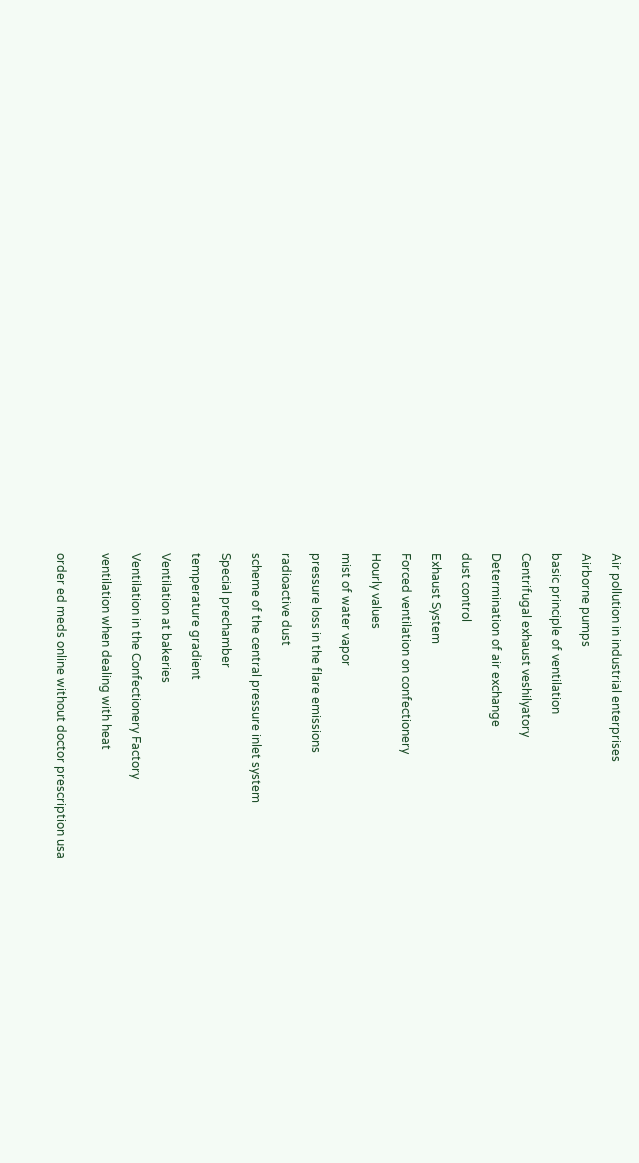Air pollution in industrial enterprises

Airborne pumps

basic principle of ventilation

Centrifugal exhaust veshilyatory

Determination of air exchange

dust control

Exhaust System

Forced ventilation on confectionery

Hourly values

mist of water vapor

pressure loss in the flare emissions

radioactive dust

scheme of the central pressure inlet system

Special prechamber

temperature gradient

Ventilation at bakeries

Ventilation in the Confectionery Factory

ventilation when dealing with heat


order ed meds online without doctor prescription usa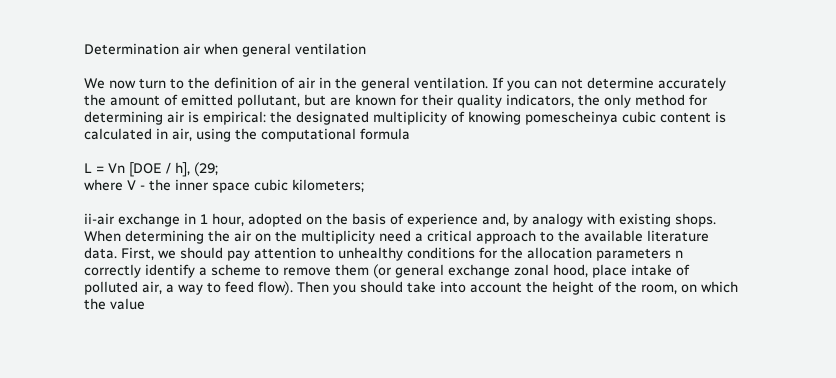Determination air when general ventilation

We now turn to the definition of air in the general ventilation. If you can not determine accurately the amount of emitted pollutant, but are known for their quality indicators, the only method for determining air is empirical: the designated multiplicity of knowing pomescheinya cubic content is calculated in air, using the computational formula

L = Vn [DOE / h], (29;
where V - the inner space cubic kilometers;

ii-air exchange in 1 hour, adopted on the basis of experience and, by analogy with existing shops. When determining the air on the multiplicity need a critical approach to the available literature data. First, we should pay attention to unhealthy conditions for the allocation parameters n correctly identify a scheme to remove them (or general exchange zonal hood, place intake of polluted air, a way to feed flow). Then you should take into account the height of the room, on which the value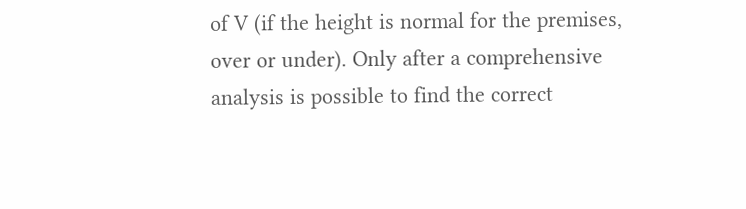of V (if the height is normal for the premises, over or under). Only after a comprehensive analysis is possible to find the correct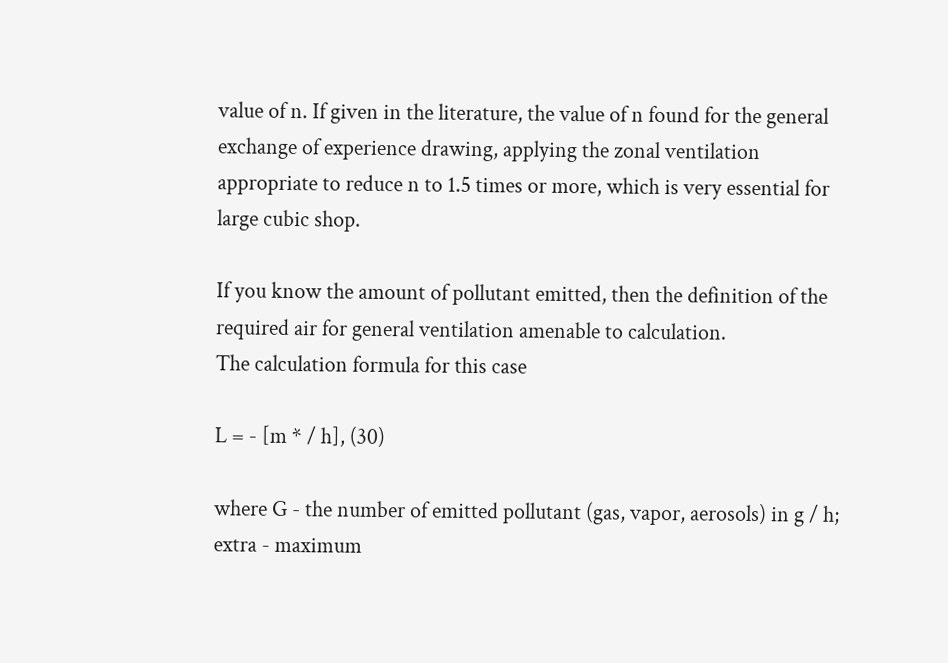value of n. If given in the literature, the value of n found for the general exchange of experience drawing, applying the zonal ventilation appropriate to reduce n to 1.5 times or more, which is very essential for large cubic shop.

If you know the amount of pollutant emitted, then the definition of the required air for general ventilation amenable to calculation.
The calculation formula for this case

L = - [m * / h], (30)

where G - the number of emitted pollutant (gas, vapor, aerosols) in g / h; extra - maximum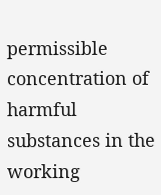permissible concentration of harmful substances in the working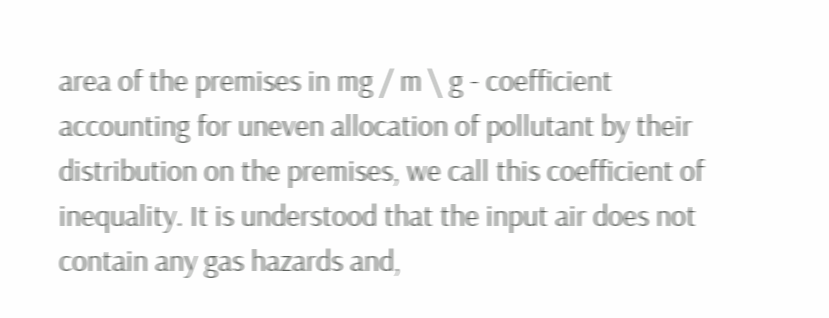area of the premises in mg / m \ g - coefficient accounting for uneven allocation of pollutant by their distribution on the premises, we call this coefficient of inequality. It is understood that the input air does not contain any gas hazards and,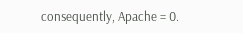consequently, Apache = 0.